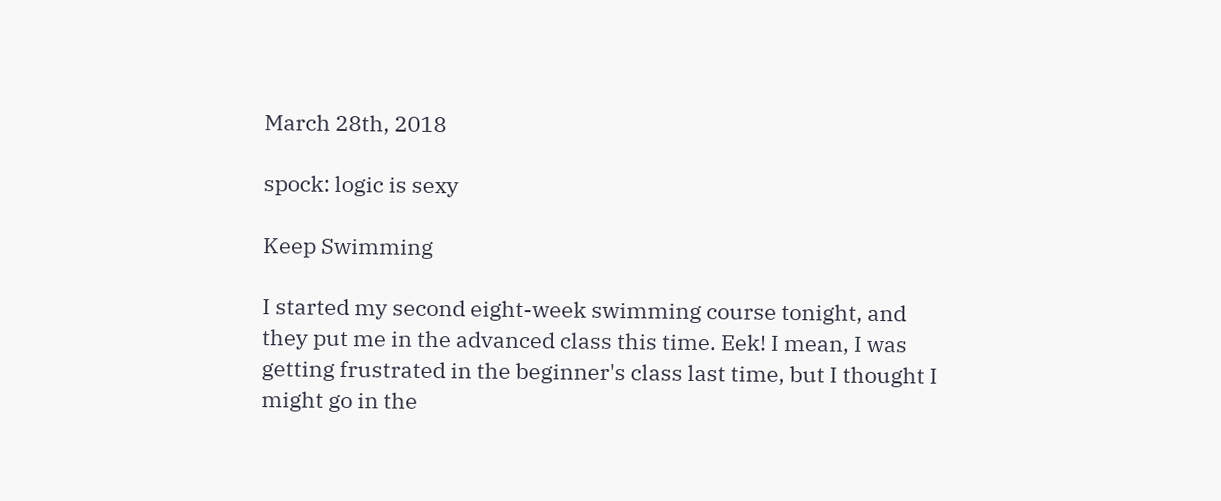March 28th, 2018

spock: logic is sexy

Keep Swimming

I started my second eight-week swimming course tonight, and they put me in the advanced class this time. Eek! I mean, I was getting frustrated in the beginner's class last time, but I thought I might go in the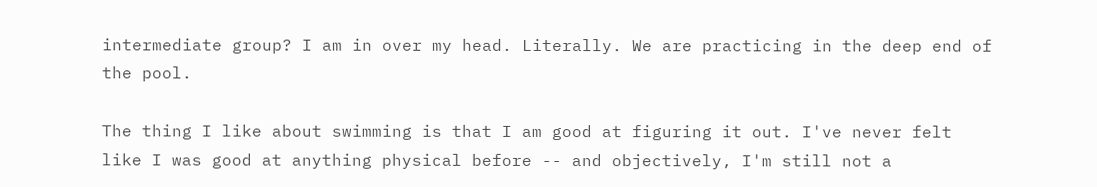intermediate group? I am in over my head. Literally. We are practicing in the deep end of the pool.

The thing I like about swimming is that I am good at figuring it out. I've never felt like I was good at anything physical before -- and objectively, I'm still not a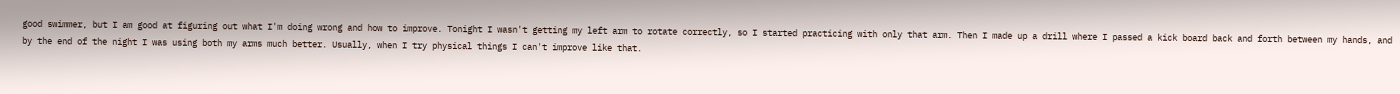good swimmer, but I am good at figuring out what I'm doing wrong and how to improve. Tonight I wasn't getting my left arm to rotate correctly, so I started practicing with only that arm. Then I made up a drill where I passed a kick board back and forth between my hands, and by the end of the night I was using both my arms much better. Usually, when I try physical things I can't improve like that.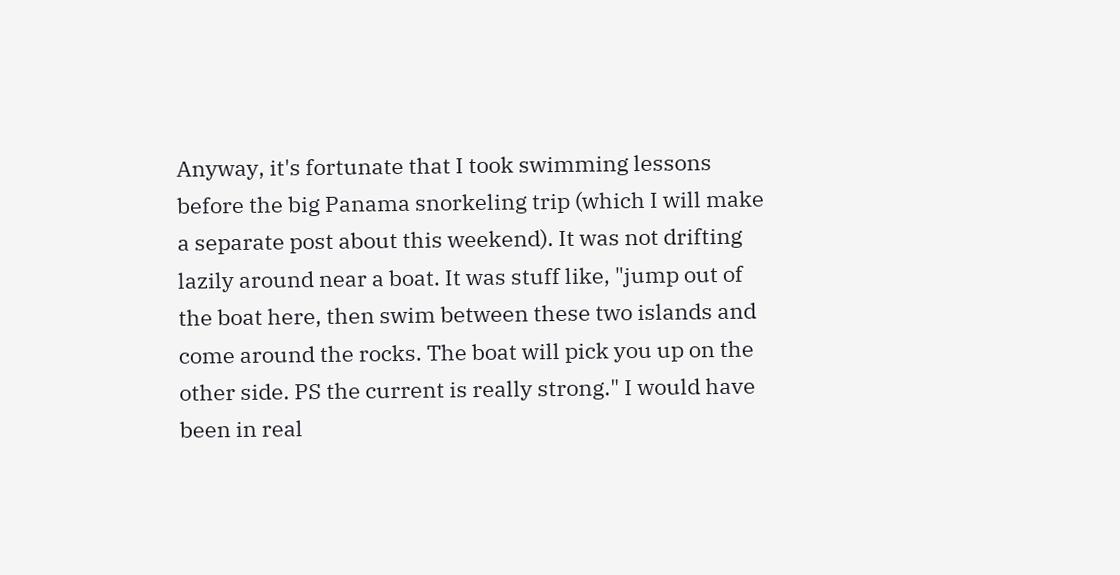Anyway, it's fortunate that I took swimming lessons before the big Panama snorkeling trip (which I will make a separate post about this weekend). It was not drifting lazily around near a boat. It was stuff like, "jump out of the boat here, then swim between these two islands and come around the rocks. The boat will pick you up on the other side. PS the current is really strong." I would have been in real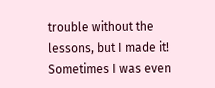trouble without the lessons, but I made it! Sometimes I was even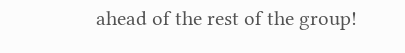ahead of the rest of the group!